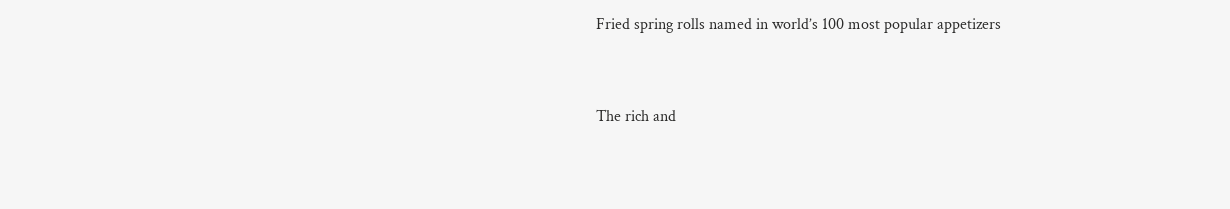Fried spring rolls named in world’s 100 most popular appetizers


The rich and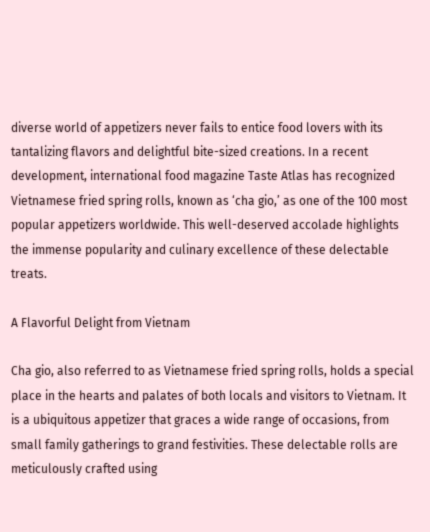diverse world of appetizers never fails to entice food lovers with its tantalizing flavors and delightful bite-sized creations. In a recent development, international food magazine Taste Atlas has recognized Vietnamese fried spring rolls, known as ‘cha gio,’ as one of the 100 most popular appetizers worldwide. This well-deserved accolade highlights the immense popularity and culinary excellence of these delectable treats.

A Flavorful Delight from Vietnam

Cha gio, also referred to as Vietnamese fried spring rolls, holds a special place in the hearts and palates of both locals and visitors to Vietnam. It is a ubiquitous appetizer that graces a wide range of occasions, from small family gatherings to grand festivities. These delectable rolls are meticulously crafted using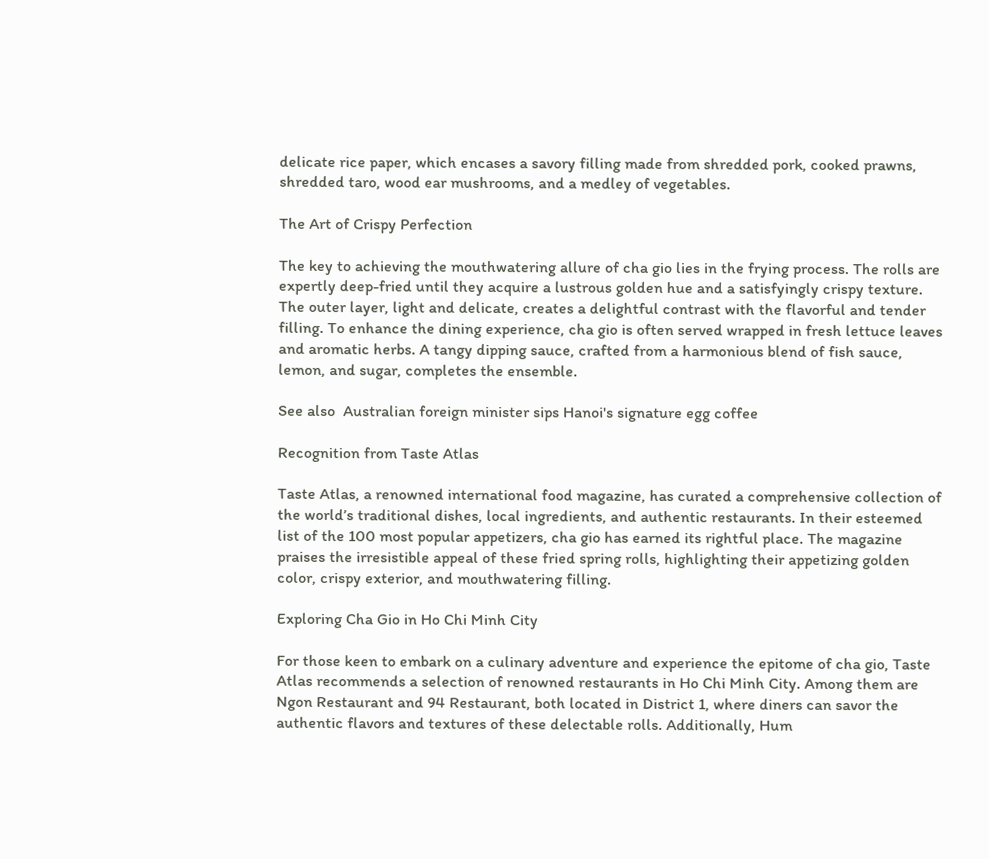delicate rice paper, which encases a savory filling made from shredded pork, cooked prawns, shredded taro, wood ear mushrooms, and a medley of vegetables.

The Art of Crispy Perfection

The key to achieving the mouthwatering allure of cha gio lies in the frying process. The rolls are expertly deep-fried until they acquire a lustrous golden hue and a satisfyingly crispy texture. The outer layer, light and delicate, creates a delightful contrast with the flavorful and tender filling. To enhance the dining experience, cha gio is often served wrapped in fresh lettuce leaves and aromatic herbs. A tangy dipping sauce, crafted from a harmonious blend of fish sauce, lemon, and sugar, completes the ensemble.

See also  Australian foreign minister sips Hanoi's signature egg coffee

Recognition from Taste Atlas

Taste Atlas, a renowned international food magazine, has curated a comprehensive collection of the world’s traditional dishes, local ingredients, and authentic restaurants. In their esteemed list of the 100 most popular appetizers, cha gio has earned its rightful place. The magazine praises the irresistible appeal of these fried spring rolls, highlighting their appetizing golden color, crispy exterior, and mouthwatering filling.

Exploring Cha Gio in Ho Chi Minh City

For those keen to embark on a culinary adventure and experience the epitome of cha gio, Taste Atlas recommends a selection of renowned restaurants in Ho Chi Minh City. Among them are Ngon Restaurant and 94 Restaurant, both located in District 1, where diners can savor the authentic flavors and textures of these delectable rolls. Additionally, Hum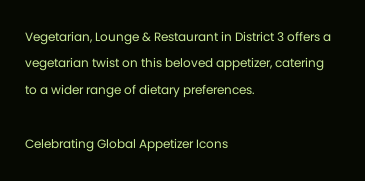Vegetarian, Lounge & Restaurant in District 3 offers a vegetarian twist on this beloved appetizer, catering to a wider range of dietary preferences.

Celebrating Global Appetizer Icons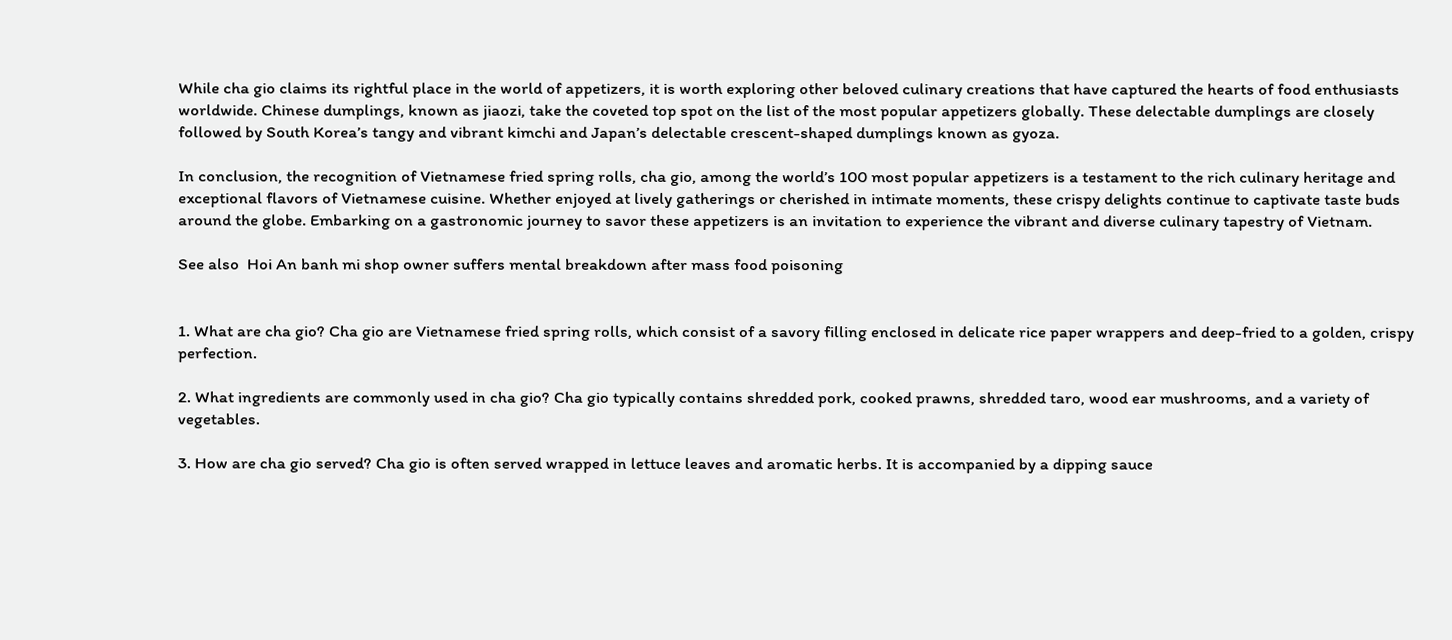While cha gio claims its rightful place in the world of appetizers, it is worth exploring other beloved culinary creations that have captured the hearts of food enthusiasts worldwide. Chinese dumplings, known as jiaozi, take the coveted top spot on the list of the most popular appetizers globally. These delectable dumplings are closely followed by South Korea’s tangy and vibrant kimchi and Japan’s delectable crescent-shaped dumplings known as gyoza.

In conclusion, the recognition of Vietnamese fried spring rolls, cha gio, among the world’s 100 most popular appetizers is a testament to the rich culinary heritage and exceptional flavors of Vietnamese cuisine. Whether enjoyed at lively gatherings or cherished in intimate moments, these crispy delights continue to captivate taste buds around the globe. Embarking on a gastronomic journey to savor these appetizers is an invitation to experience the vibrant and diverse culinary tapestry of Vietnam.

See also  Hoi An banh mi shop owner suffers mental breakdown after mass food poisoning


1. What are cha gio? Cha gio are Vietnamese fried spring rolls, which consist of a savory filling enclosed in delicate rice paper wrappers and deep-fried to a golden, crispy perfection.

2. What ingredients are commonly used in cha gio? Cha gio typically contains shredded pork, cooked prawns, shredded taro, wood ear mushrooms, and a variety of vegetables.

3. How are cha gio served? Cha gio is often served wrapped in lettuce leaves and aromatic herbs. It is accompanied by a dipping sauce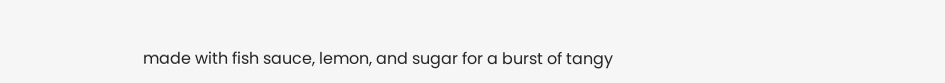made with fish sauce, lemon, and sugar for a burst of tangy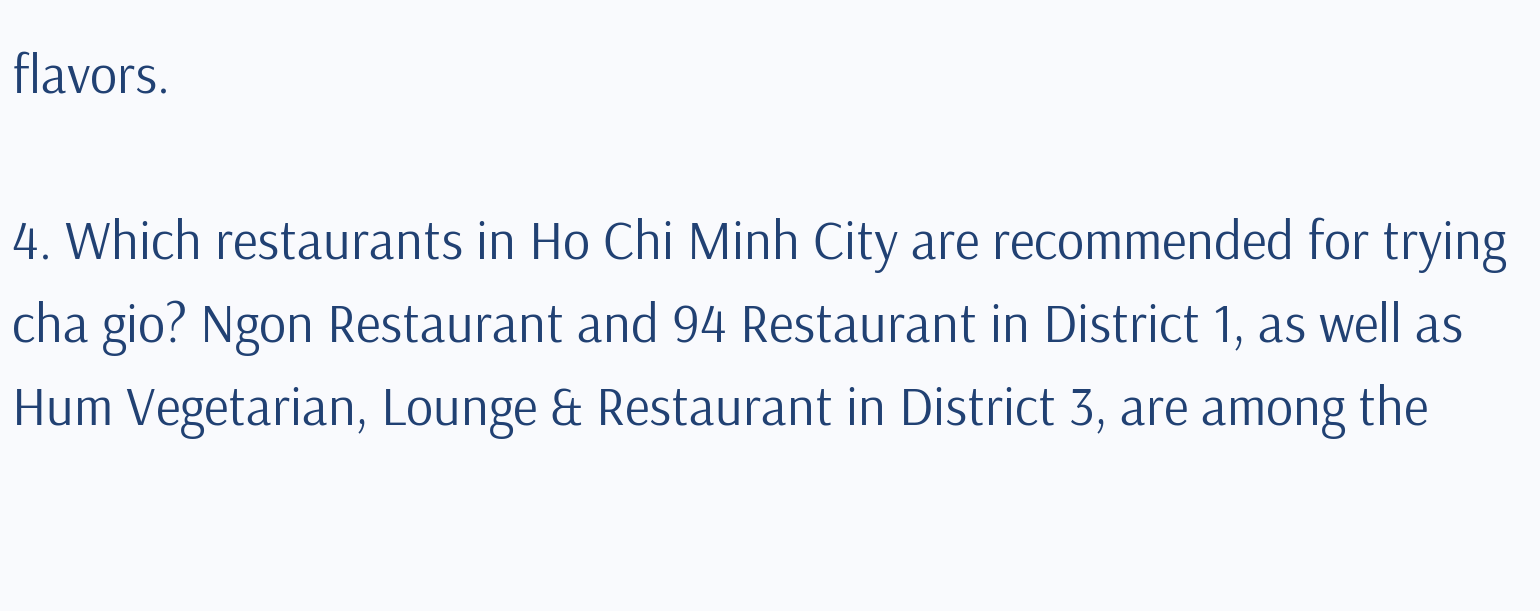flavors.

4. Which restaurants in Ho Chi Minh City are recommended for trying cha gio? Ngon Restaurant and 94 Restaurant in District 1, as well as Hum Vegetarian, Lounge & Restaurant in District 3, are among the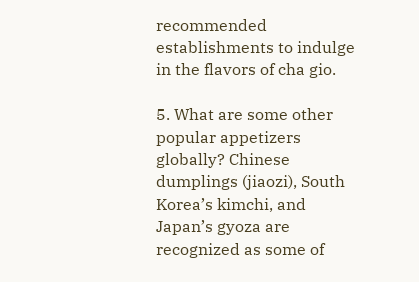recommended establishments to indulge in the flavors of cha gio.

5. What are some other popular appetizers globally? Chinese dumplings (jiaozi), South Korea’s kimchi, and Japan’s gyoza are recognized as some of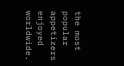the most popular appetizers enjoyed worldwide.